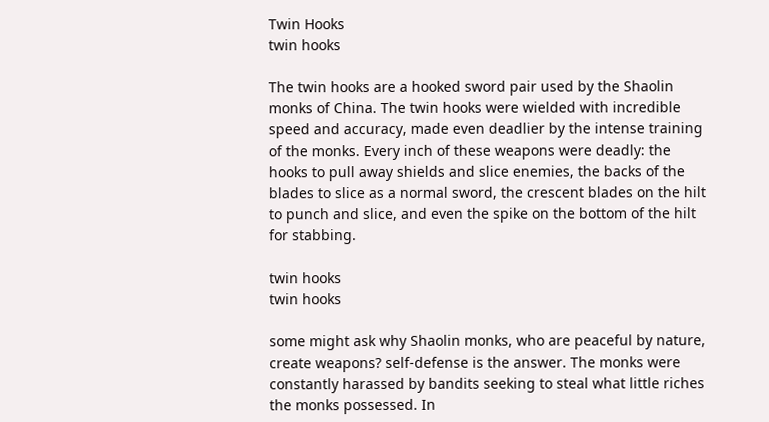Twin Hooks
twin hooks

The twin hooks are a hooked sword pair used by the Shaolin monks of China. The twin hooks were wielded with incredible speed and accuracy, made even deadlier by the intense training of the monks. Every inch of these weapons were deadly: the hooks to pull away shields and slice enemies, the backs of the blades to slice as a normal sword, the crescent blades on the hilt to punch and slice, and even the spike on the bottom of the hilt for stabbing.

twin hooks
twin hooks

some might ask why Shaolin monks, who are peaceful by nature, create weapons? self-defense is the answer. The monks were constantly harassed by bandits seeking to steal what little riches the monks possessed. In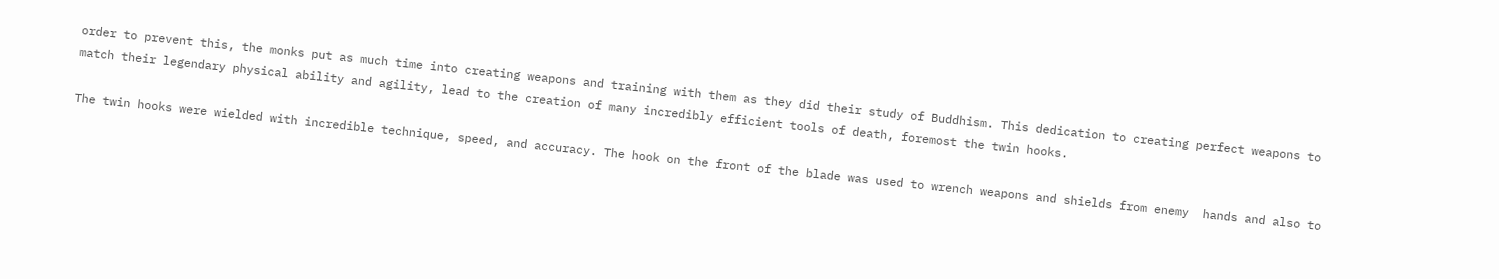order to prevent this, the monks put as much time into creating weapons and training with them as they did their study of Buddhism. This dedication to creating perfect weapons to match their legendary physical ability and agility, lead to the creation of many incredibly efficient tools of death, foremost the twin hooks.

The twin hooks were wielded with incredible technique, speed, and accuracy. The hook on the front of the blade was used to wrench weapons and shields from enemy  hands and also to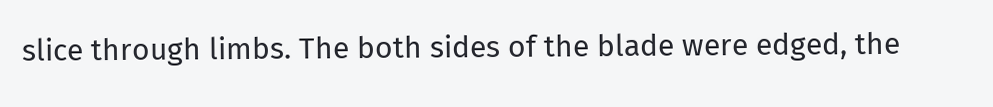slice through limbs. The both sides of the blade were edged, the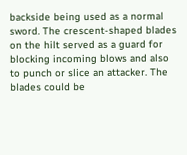backside being used as a normal sword. The crescent-shaped blades on the hilt served as a guard for blocking incoming blows and also to punch or slice an attacker. The blades could be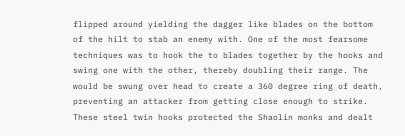flipped around yielding the dagger like blades on the bottom of the hilt to stab an enemy with. One of the most fearsome techniques was to hook the to blades together by the hooks and swing one with the other, thereby doubling their range. The would be swung over head to create a 360 degree ring of death, preventing an attacker from getting close enough to strike. These steel twin hooks protected the Shaolin monks and dealt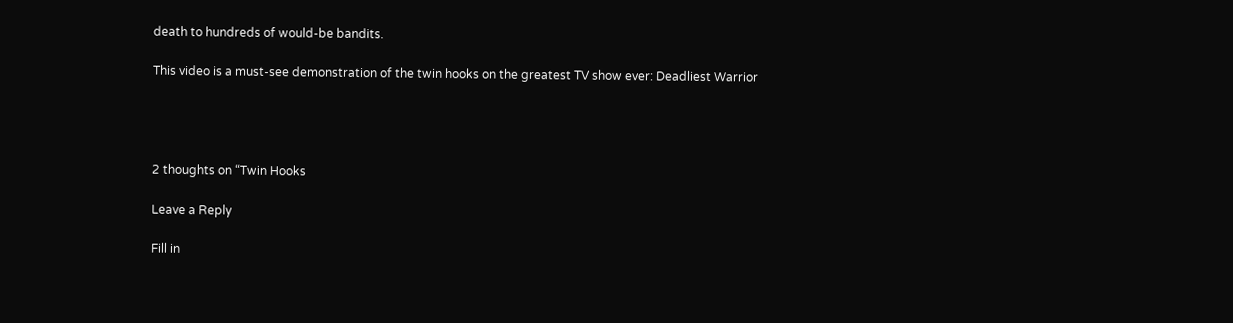death to hundreds of would-be bandits.

This video is a must-see demonstration of the twin hooks on the greatest TV show ever: Deadliest Warrior




2 thoughts on “Twin Hooks

Leave a Reply

Fill in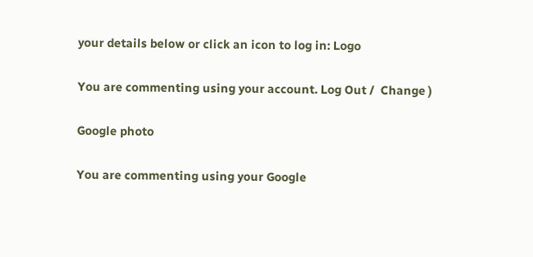your details below or click an icon to log in: Logo

You are commenting using your account. Log Out /  Change )

Google photo

You are commenting using your Google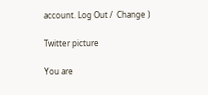account. Log Out /  Change )

Twitter picture

You are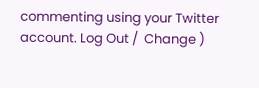commenting using your Twitter account. Log Out /  Change )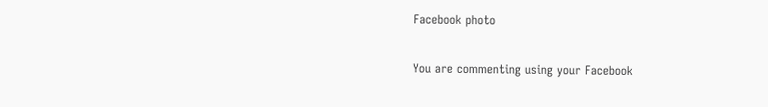Facebook photo

You are commenting using your Facebook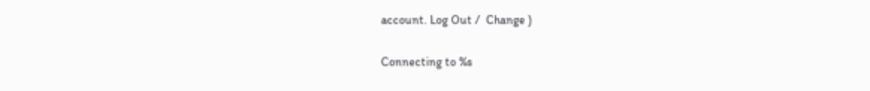account. Log Out /  Change )

Connecting to %s